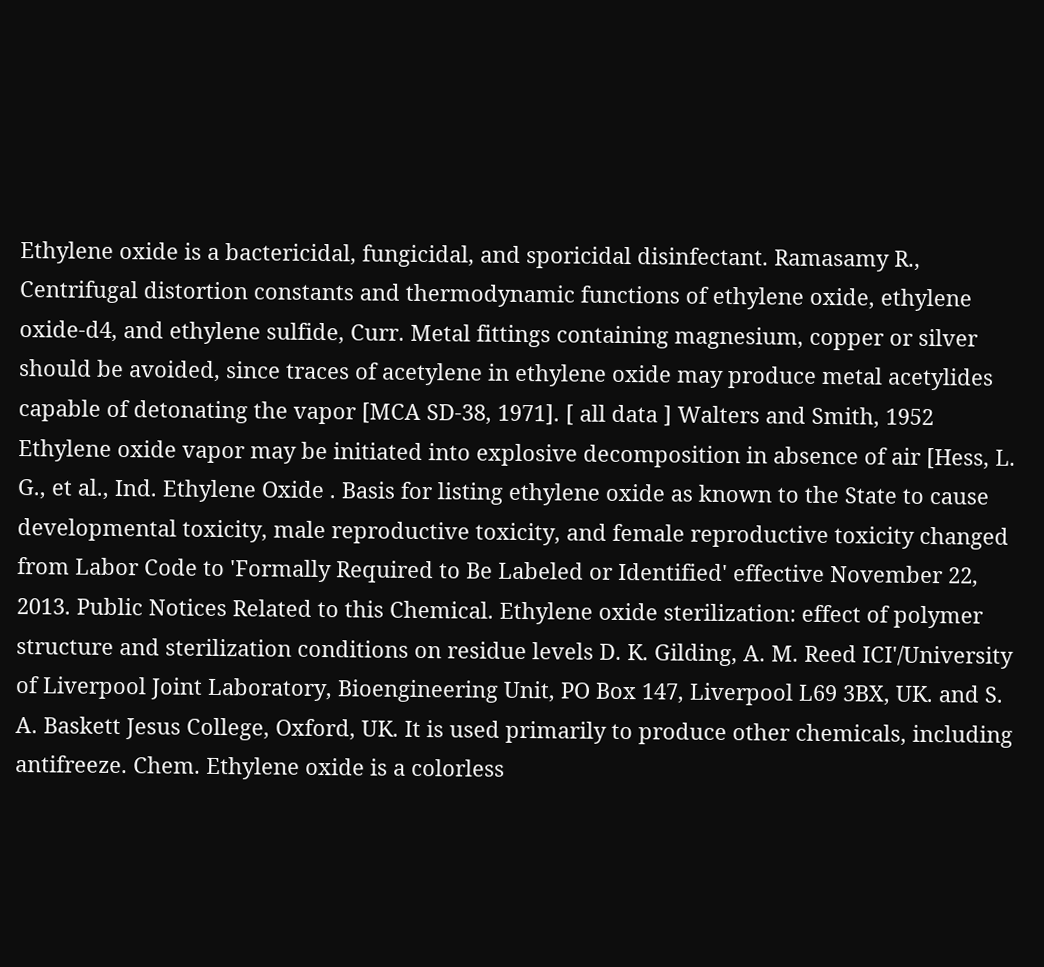Ethylene oxide is a bactericidal, fungicidal, and sporicidal disinfectant. Ramasamy R., Centrifugal distortion constants and thermodynamic functions of ethylene oxide, ethylene oxide-d4, and ethylene sulfide, Curr. Metal fittings containing magnesium, copper or silver should be avoided, since traces of acetylene in ethylene oxide may produce metal acetylides capable of detonating the vapor [MCA SD-38, 1971]. [ all data ] Walters and Smith, 1952 Ethylene oxide vapor may be initiated into explosive decomposition in absence of air [Hess, L. G., et al., Ind. Ethylene Oxide . Basis for listing ethylene oxide as known to the State to cause developmental toxicity, male reproductive toxicity, and female reproductive toxicity changed from Labor Code to 'Formally Required to Be Labeled or Identified' effective November 22, 2013. Public Notices Related to this Chemical. Ethylene oxide sterilization: effect of polymer structure and sterilization conditions on residue levels D. K. Gilding, A. M. Reed ICI'/University of Liverpool Joint Laboratory, Bioengineering Unit, PO Box 147, Liverpool L69 3BX, UK. and S. A. Baskett Jesus College, Oxford, UK. It is used primarily to produce other chemicals, including antifreeze. Chem. Ethylene oxide is a colorless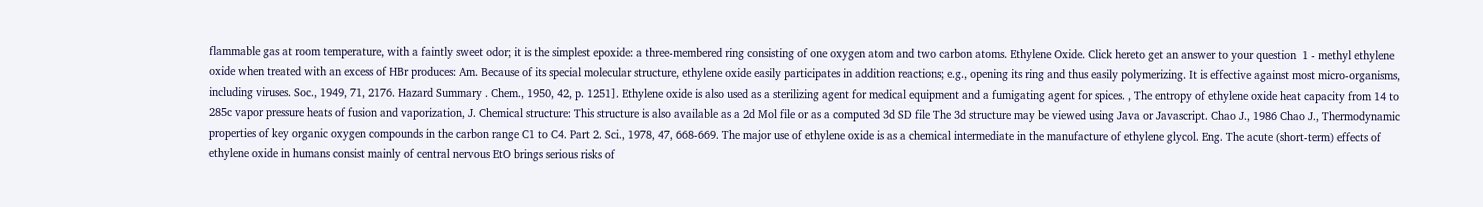flammable gas at room temperature, with a faintly sweet odor; it is the simplest epoxide: a three-membered ring consisting of one oxygen atom and two carbon atoms. Ethylene Oxide. Click hereto get an answer to your question  1 - methyl ethylene oxide when treated with an excess of HBr produces: Am. Because of its special molecular structure, ethylene oxide easily participates in addition reactions; e.g., opening its ring and thus easily polymerizing. It is effective against most micro-organisms, including viruses. Soc., 1949, 71, 2176. Hazard Summary . Chem., 1950, 42, p. 1251]. Ethylene oxide is also used as a sterilizing agent for medical equipment and a fumigating agent for spices. , The entropy of ethylene oxide heat capacity from 14 to 285c vapor pressure heats of fusion and vaporization, J. Chemical structure: This structure is also available as a 2d Mol file or as a computed 3d SD file The 3d structure may be viewed using Java or Javascript. Chao J., 1986 Chao J., Thermodynamic properties of key organic oxygen compounds in the carbon range C1 to C4. Part 2. Sci., 1978, 47, 668-669. The major use of ethylene oxide is as a chemical intermediate in the manufacture of ethylene glycol. Eng. The acute (short-term) effects of ethylene oxide in humans consist mainly of central nervous EtO brings serious risks of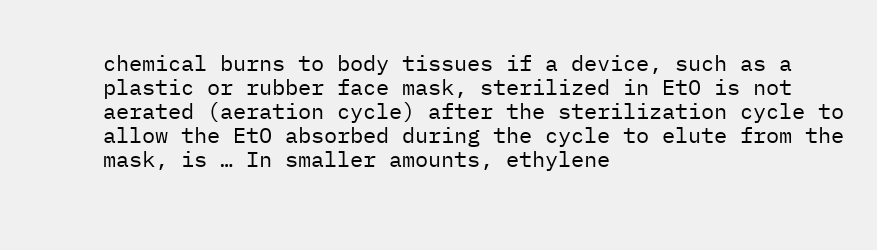chemical burns to body tissues if a device, such as a plastic or rubber face mask, sterilized in EtO is not aerated (aeration cycle) after the sterilization cycle to allow the EtO absorbed during the cycle to elute from the mask, is … In smaller amounts, ethylene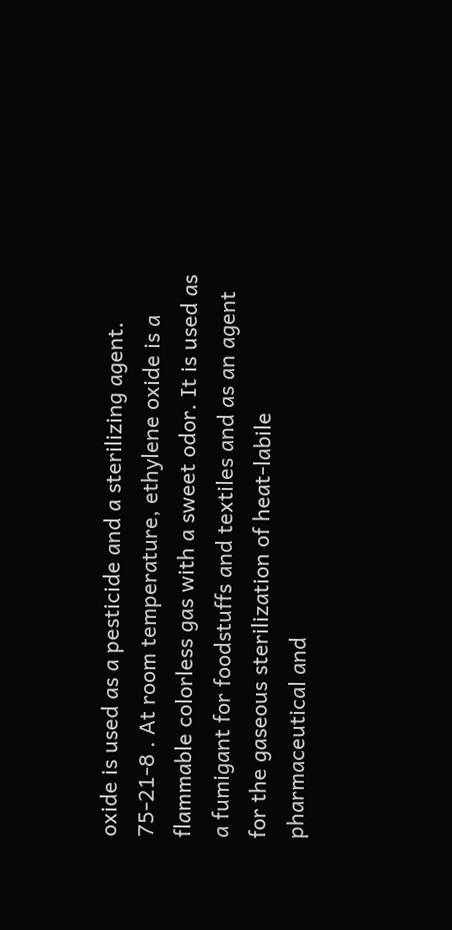oxide is used as a pesticide and a sterilizing agent. 75-21-8 . At room temperature, ethylene oxide is a flammable colorless gas with a sweet odor. It is used as a fumigant for foodstuffs and textiles and as an agent for the gaseous sterilization of heat-labile pharmaceutical and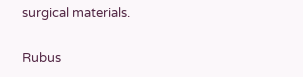surgical materials.

Rubus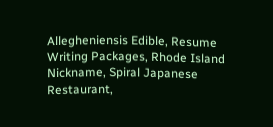Allegheniensis Edible, Resume Writing Packages, Rhode Island Nickname, Spiral Japanese Restaurant,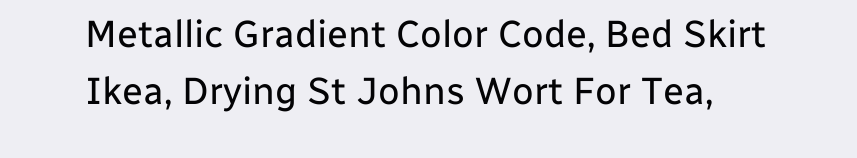Metallic Gradient Color Code, Bed Skirt Ikea, Drying St Johns Wort For Tea,